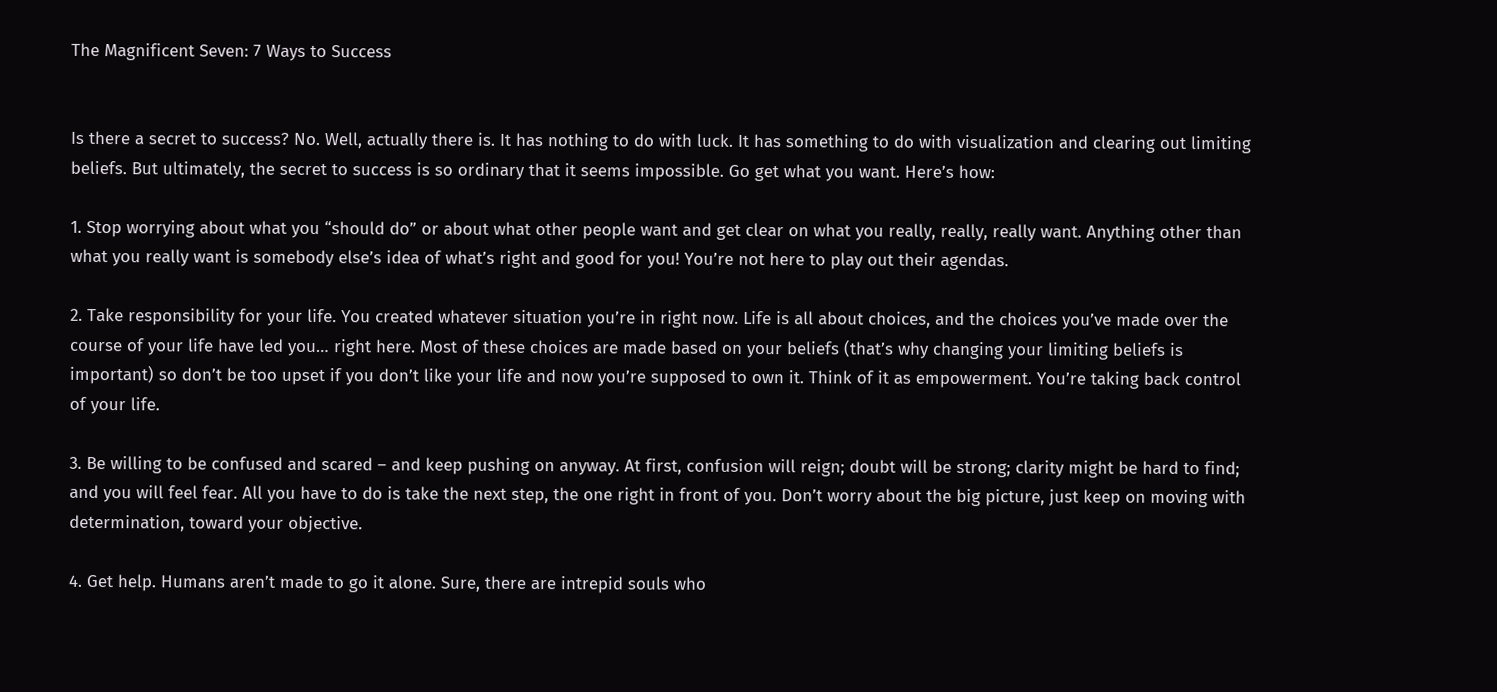The Magnificent Seven: 7 Ways to Success


Is there a secret to success? No. Well, actually there is. It has nothing to do with luck. It has something to do with visualization and clearing out limiting beliefs. But ultimately, the secret to success is so ordinary that it seems impossible. Go get what you want. Here’s how:

1. Stop worrying about what you “should do” or about what other people want and get clear on what you really, really, really want. Anything other than what you really want is somebody else’s idea of what’s right and good for you! You’re not here to play out their agendas.

2. Take responsibility for your life. You created whatever situation you’re in right now. Life is all about choices, and the choices you’ve made over the course of your life have led you… right here. Most of these choices are made based on your beliefs (that’s why changing your limiting beliefs is important) so don’t be too upset if you don’t like your life and now you’re supposed to own it. Think of it as empowerment. You’re taking back control of your life.

3. Be willing to be confused and scared – and keep pushing on anyway. At first, confusion will reign; doubt will be strong; clarity might be hard to find; and you will feel fear. All you have to do is take the next step, the one right in front of you. Don’t worry about the big picture, just keep on moving with determination, toward your objective.

4. Get help. Humans aren’t made to go it alone. Sure, there are intrepid souls who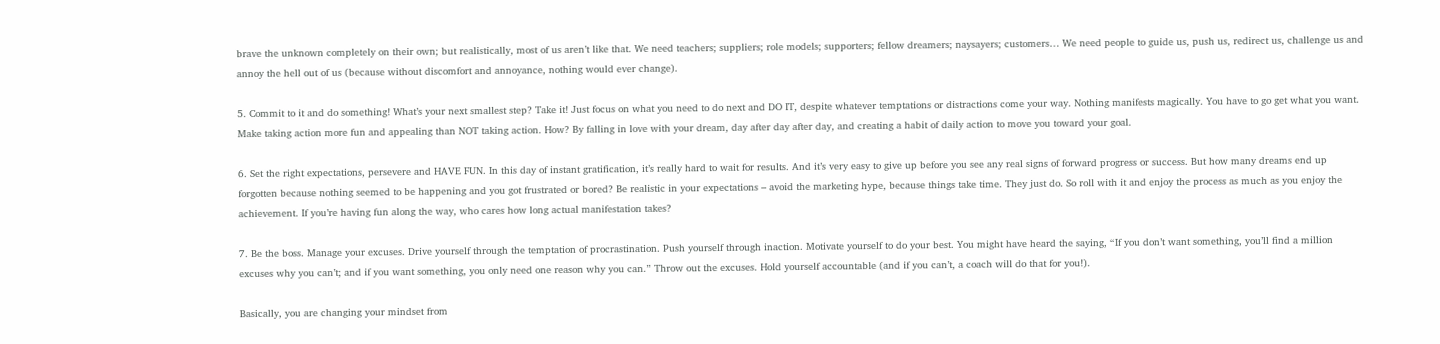brave the unknown completely on their own; but realistically, most of us aren’t like that. We need teachers; suppliers; role models; supporters; fellow dreamers; naysayers; customers… We need people to guide us, push us, redirect us, challenge us and annoy the hell out of us (because without discomfort and annoyance, nothing would ever change).

5. Commit to it and do something! What’s your next smallest step? Take it! Just focus on what you need to do next and DO IT, despite whatever temptations or distractions come your way. Nothing manifests magically. You have to go get what you want. Make taking action more fun and appealing than NOT taking action. How? By falling in love with your dream, day after day after day, and creating a habit of daily action to move you toward your goal.

6. Set the right expectations, persevere and HAVE FUN. In this day of instant gratification, it’s really hard to wait for results. And it’s very easy to give up before you see any real signs of forward progress or success. But how many dreams end up forgotten because nothing seemed to be happening and you got frustrated or bored? Be realistic in your expectations – avoid the marketing hype, because things take time. They just do. So roll with it and enjoy the process as much as you enjoy the achievement. If you’re having fun along the way, who cares how long actual manifestation takes?

7. Be the boss. Manage your excuses. Drive yourself through the temptation of procrastination. Push yourself through inaction. Motivate yourself to do your best. You might have heard the saying, “If you don’t want something, you’ll find a million excuses why you can’t; and if you want something, you only need one reason why you can.” Throw out the excuses. Hold yourself accountable (and if you can’t, a coach will do that for you!).

Basically, you are changing your mindset from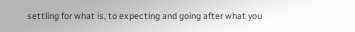settling for what is, to expecting and going after what you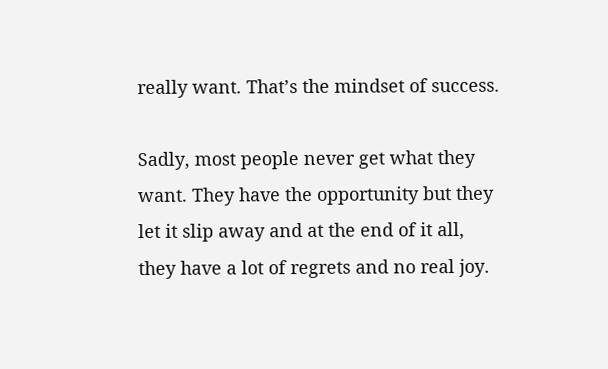really want. That’s the mindset of success.

Sadly, most people never get what they want. They have the opportunity but they let it slip away and at the end of it all, they have a lot of regrets and no real joy.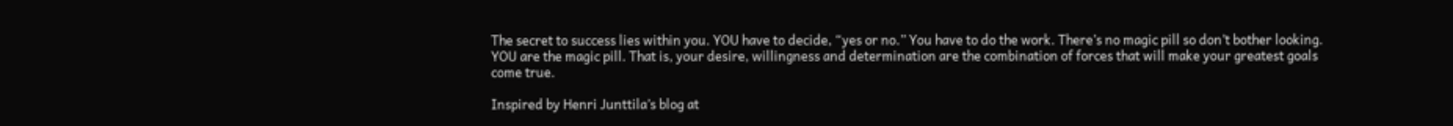The secret to success lies within you. YOU have to decide, “yes or no.” You have to do the work. There’s no magic pill so don’t bother looking. YOU are the magic pill. That is, your desire, willingness and determination are the combination of forces that will make your greatest goals come true.

Inspired by Henri Junttila’s blog at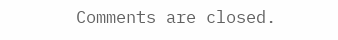Comments are closed.